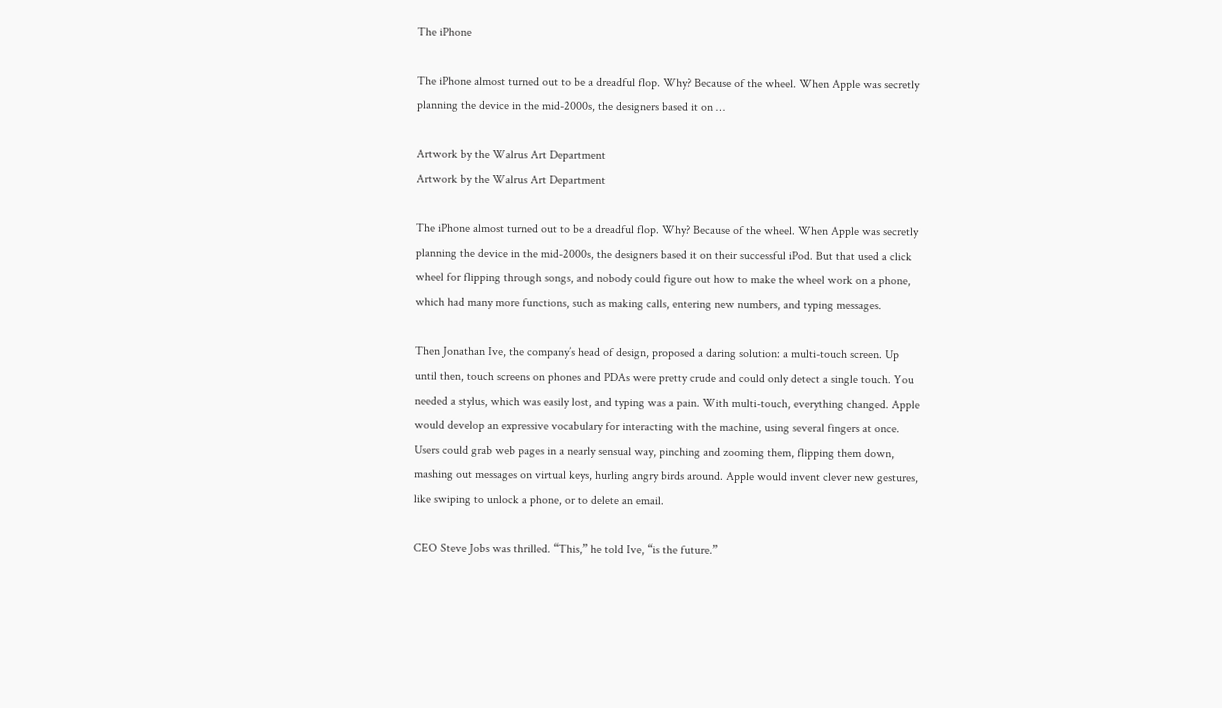The iPhone

The iPhone almost turned out to be a dreadful flop. Why? Because of the wheel. When Apple was secretly planning the device in the mid-2000s, the designers based it on …

Artwork by the Walrus Art Department
Artwork by the Walrus Art Department

The iPhone almost turned out to be a dreadful flop. Why? Because of the wheel. When Apple was secretly planning the device in the mid-2000s, the designers based it on their successful iPod. But that used a click wheel for flipping through songs, and nobody could figure out how to make the wheel work on a phone, which had many more functions, such as making calls, entering new numbers, and typing messages.

Then Jonathan Ive, the company’s head of design, proposed a daring solution: a multi-touch screen. Up until then, touch screens on phones and PDAs were pretty crude and could only detect a single touch. You needed a stylus, which was easily lost, and typing was a pain. With multi-touch, everything changed. Apple would develop an expressive vocabulary for interacting with the machine, using several fingers at once. Users could grab web pages in a nearly sensual way, pinching and zooming them, flipping them down, mashing out messages on virtual keys, hurling angry birds around. Apple would invent clever new gestures, like swiping to unlock a phone, or to delete an email.

CEO Steve Jobs was thrilled. “This,” he told Ive, “is the future.”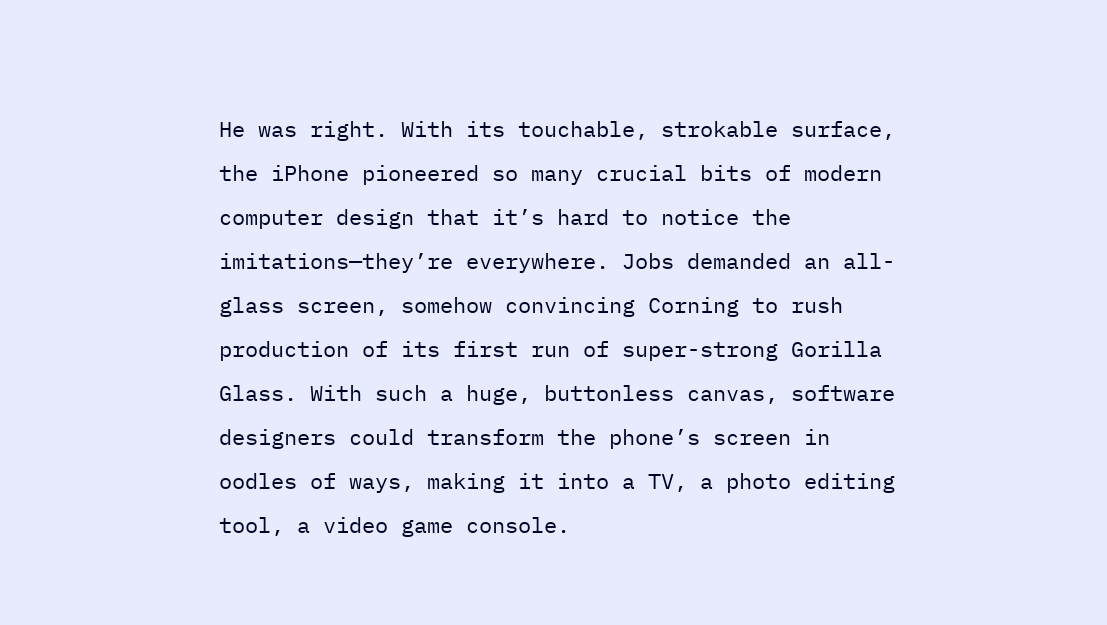He was right. With its touchable, strokable surface, the iPhone pioneered so many crucial bits of modern computer design that it’s hard to notice the imitations—they’re everywhere. Jobs demanded an all-glass screen, somehow convincing Corning to rush production of its first run of super-strong Gorilla Glass. With such a huge, buttonless canvas, software designers could transform the phone’s screen in oodles of ways, making it into a TV, a photo editing tool, a video game console.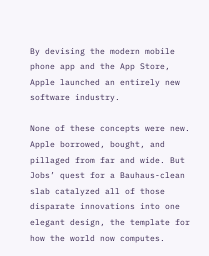By devising the modern mobile phone app and the App Store, Apple launched an entirely new software industry.

None of these concepts were new. Apple borrowed, bought, and pillaged from far and wide. But Jobs’ quest for a Bauhaus-clean slab catalyzed all of those disparate innovations into one elegant design, the template for how the world now computes.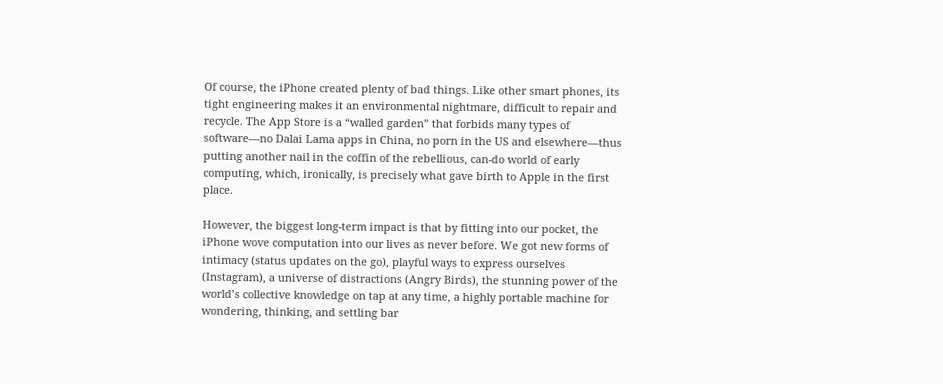Of course, the iPhone created plenty of bad things. Like other smart phones, its tight engineering makes it an environmental nightmare, difficult to repair and recycle. The App Store is a “walled garden” that forbids many types of software—no Dalai Lama apps in China, no porn in the US and elsewhere—thus putting another nail in the coffin of the rebellious, can-do world of early computing, which, ironically, is precisely what gave birth to Apple in the first place.

However, the biggest long-term impact is that by fitting into our pocket, the iPhone wove computation into our lives as never before. We got new forms of intimacy (status updates on the go), playful ways to express ourselves (Instagram), a universe of distractions (Angry Birds), the stunning power of the world’s collective knowledge on tap at any time, a highly portable machine for wondering, thinking, and settling bar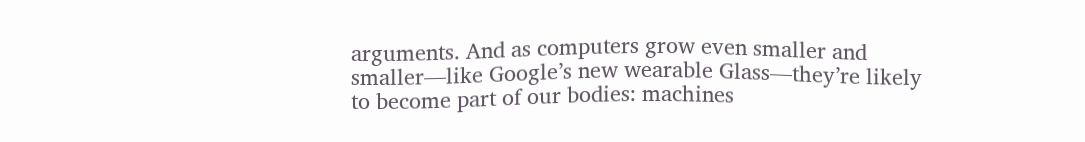arguments. And as computers grow even smaller and smaller—like Google’s new wearable Glass—they’re likely to become part of our bodies: machines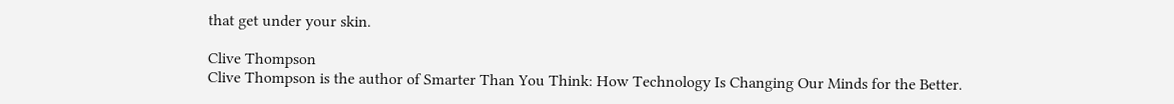that get under your skin.

Clive Thompson
Clive Thompson is the author of Smarter Than You Think: How Technology Is Changing Our Minds for the Better.